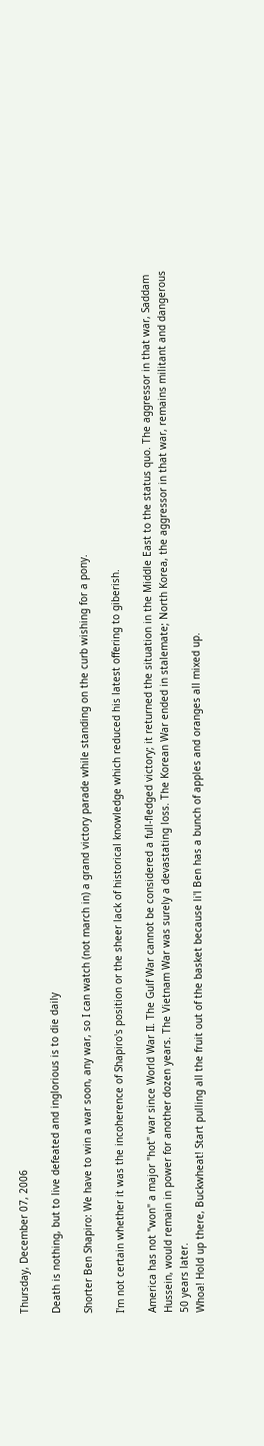Thursday, December 07, 2006

Death is nothing, but to live defeated and inglorious is to die daily

Shorter Ben Shapiro: We have to win a war soon, any war, so I can watch (not march in) a grand victory parade while standing on the curb wishing for a pony.

I'm not certain whether it was the incoherence of Shapiro's position or the sheer lack of historical knowledge which reduced his latest offering to giberish.

America has not "won" a major "hot" war since World War II. The Gulf War cannot be considered a full-fledged victory; it returned the situation in the Middle East to the status quo. The aggressor in that war, Saddam Hussein, would remain in power for another dozen years. The Vietnam War was surely a devastating loss. The Korean War ended in stalemate; North Korea, the aggressor in that war, remains militant and dangerous 50 years later.
Whoa! Hold up there, Buckwheat! Start pulling all the fruit out of the basket because li'l Ben has a bunch of apples and oranges all mixed up.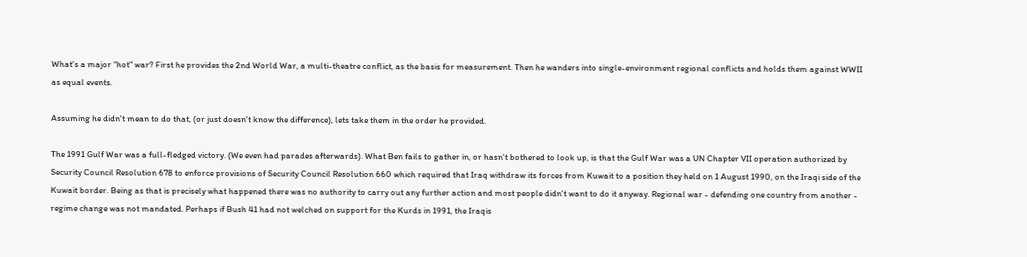What's a major "hot" war? First he provides the 2nd World War, a multi-theatre conflict, as the basis for measurement. Then he wanders into single-environment regional conflicts and holds them against WWII as equal events.

Assuming he didn't mean to do that, (or just doesn't know the difference), lets take them in the order he provided.

The 1991 Gulf War was a full-fledged victory. (We even had parades afterwards). What Ben fails to gather in, or hasn't bothered to look up, is that the Gulf War was a UN Chapter VII operation authorized by Security Council Resolution 678 to enforce provisions of Security Council Resolution 660 which required that Iraq withdraw its forces from Kuwait to a position they held on 1 August 1990, on the Iraqi side of the Kuwait border. Being as that is precisely what happened there was no authority to carry out any further action and most people didn't want to do it anyway. Regional war - defending one country from another - regime change was not mandated. Perhaps if Bush 41 had not welched on support for the Kurds in 1991, the Iraqis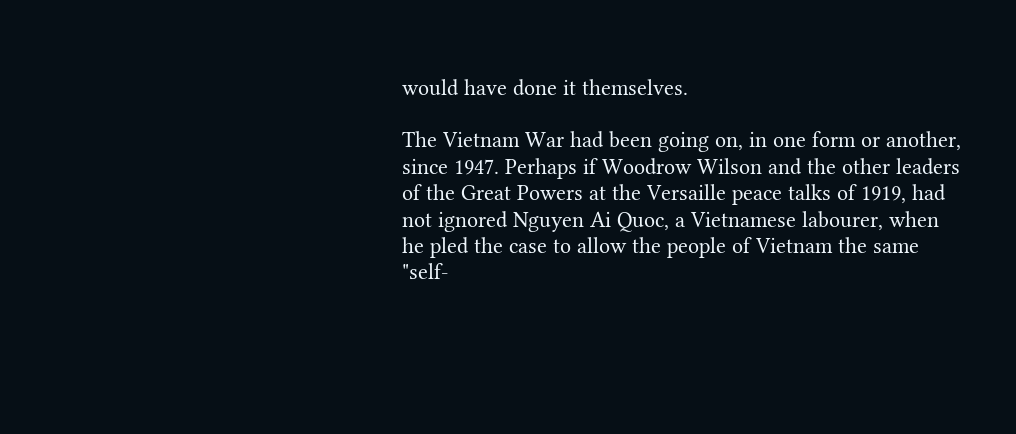would have done it themselves.

The Vietnam War had been going on, in one form or another, since 1947. Perhaps if Woodrow Wilson and the other leaders of the Great Powers at the Versaille peace talks of 1919, had not ignored Nguyen Ai Quoc, a Vietnamese labourer, when he pled the case to allow the people of Vietnam the same "self-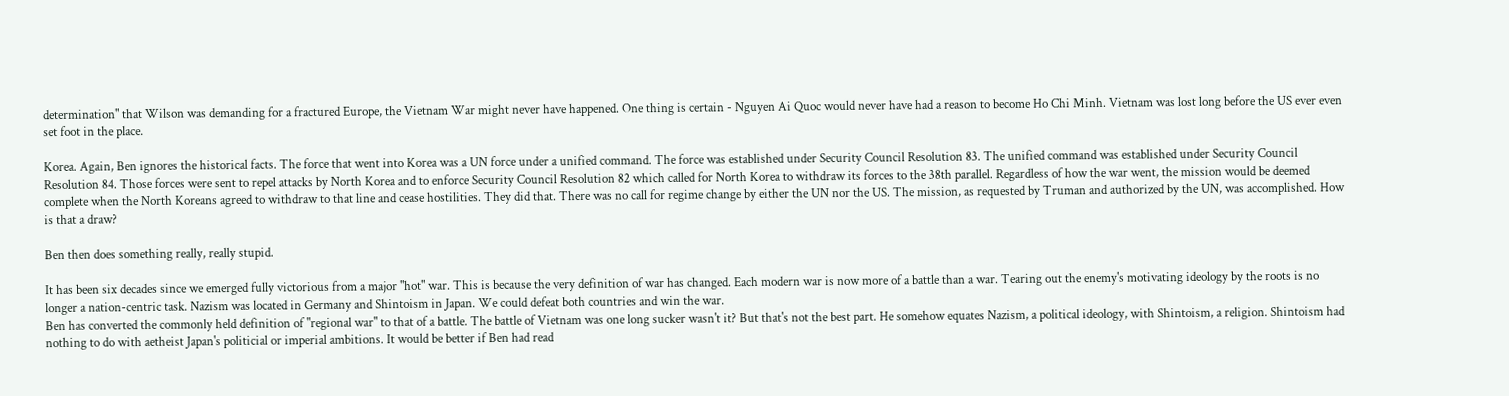determination" that Wilson was demanding for a fractured Europe, the Vietnam War might never have happened. One thing is certain - Nguyen Ai Quoc would never have had a reason to become Ho Chi Minh. Vietnam was lost long before the US ever even set foot in the place.

Korea. Again, Ben ignores the historical facts. The force that went into Korea was a UN force under a unified command. The force was established under Security Council Resolution 83. The unified command was established under Security Council Resolution 84. Those forces were sent to repel attacks by North Korea and to enforce Security Council Resolution 82 which called for North Korea to withdraw its forces to the 38th parallel. Regardless of how the war went, the mission would be deemed complete when the North Koreans agreed to withdraw to that line and cease hostilities. They did that. There was no call for regime change by either the UN nor the US. The mission, as requested by Truman and authorized by the UN, was accomplished. How is that a draw?

Ben then does something really, really stupid.

It has been six decades since we emerged fully victorious from a major "hot" war. This is because the very definition of war has changed. Each modern war is now more of a battle than a war. Tearing out the enemy's motivating ideology by the roots is no longer a nation-centric task. Nazism was located in Germany and Shintoism in Japan. We could defeat both countries and win the war.
Ben has converted the commonly held definition of "regional war" to that of a battle. The battle of Vietnam was one long sucker wasn't it? But that's not the best part. He somehow equates Nazism, a political ideology, with Shintoism, a religion. Shintoism had nothing to do with aetheist Japan's politicial or imperial ambitions. It would be better if Ben had read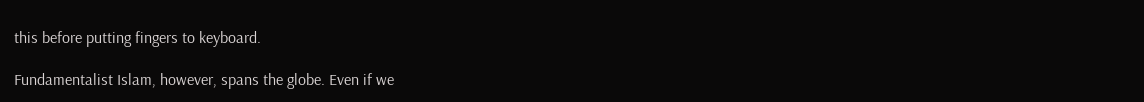this before putting fingers to keyboard.

Fundamentalist Islam, however, spans the globe. Even if we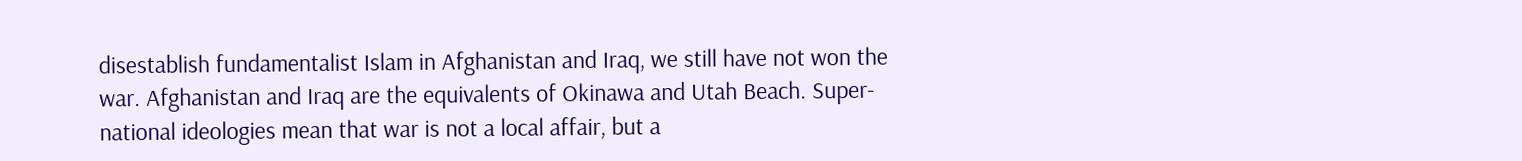disestablish fundamentalist Islam in Afghanistan and Iraq, we still have not won the war. Afghanistan and Iraq are the equivalents of Okinawa and Utah Beach. Super-national ideologies mean that war is not a local affair, but a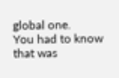global one.
You had to know that was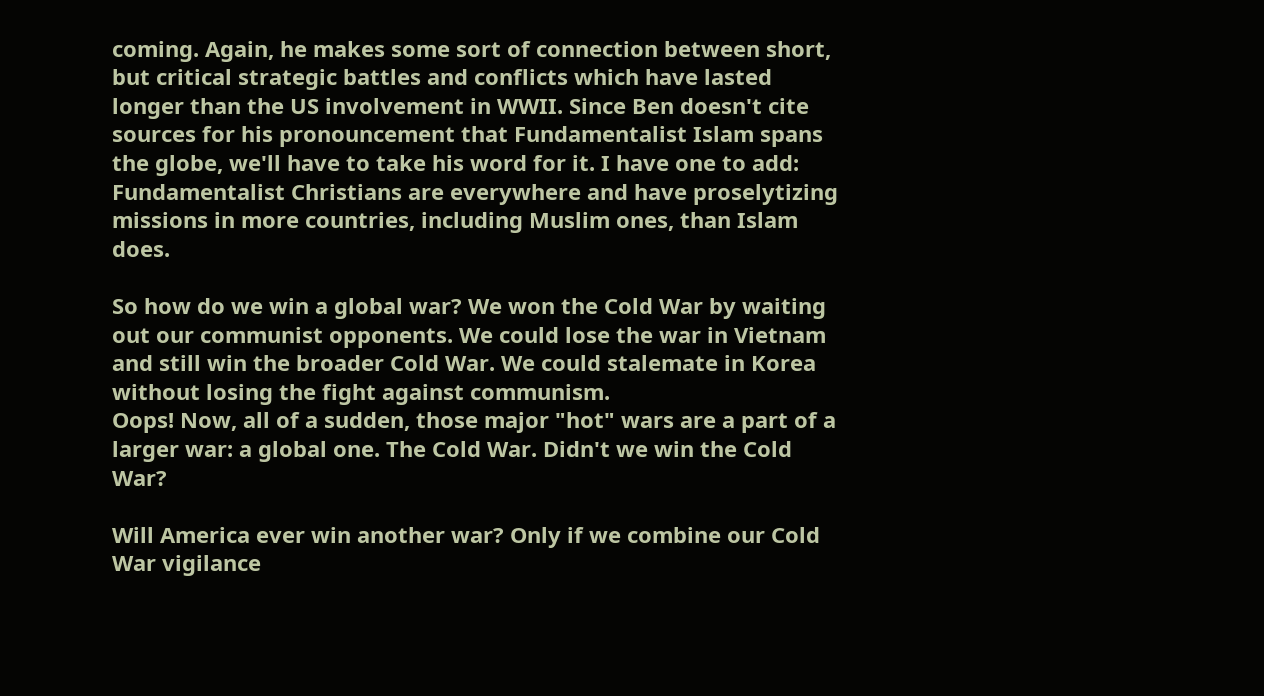coming. Again, he makes some sort of connection between short, but critical strategic battles and conflicts which have lasted longer than the US involvement in WWII. Since Ben doesn't cite sources for his pronouncement that Fundamentalist Islam spans the globe, we'll have to take his word for it. I have one to add: Fundamentalist Christians are everywhere and have proselytizing missions in more countries, including Muslim ones, than Islam does.

So how do we win a global war? We won the Cold War by waiting out our communist opponents. We could lose the war in Vietnam and still win the broader Cold War. We could stalemate in Korea without losing the fight against communism.
Oops! Now, all of a sudden, those major "hot" wars are a part of a larger war: a global one. The Cold War. Didn't we win the Cold War?

Will America ever win another war? Only if we combine our Cold War vigilance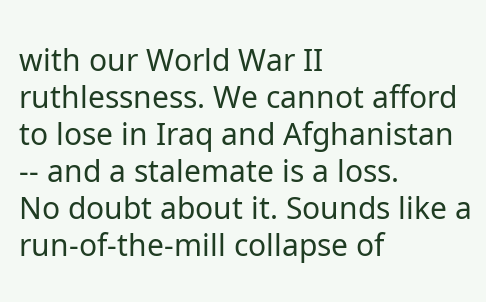with our World War II ruthlessness. We cannot afford to lose in Iraq and Afghanistan -- and a stalemate is a loss.
No doubt about it. Sounds like a run-of-the-mill collapse of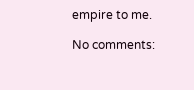empire to me.

No comments: